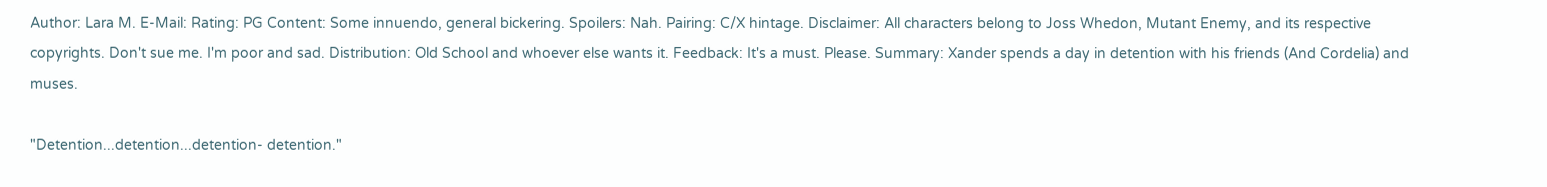Author: Lara M. E-Mail: Rating: PG Content: Some innuendo, general bickering. Spoilers: Nah. Pairing: C/X hintage. Disclaimer: All characters belong to Joss Whedon, Mutant Enemy, and its respective copyrights. Don't sue me. I'm poor and sad. Distribution: Old School and whoever else wants it. Feedback: It's a must. Please. Summary: Xander spends a day in detention with his friends (And Cordelia) and muses.

"Detention...detention...detention- detention."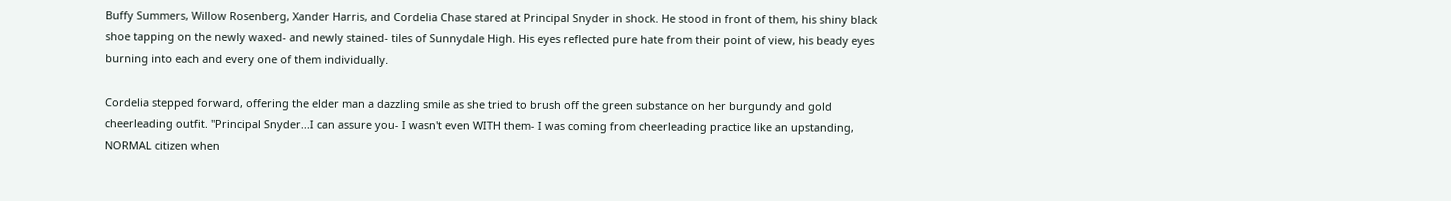Buffy Summers, Willow Rosenberg, Xander Harris, and Cordelia Chase stared at Principal Snyder in shock. He stood in front of them, his shiny black shoe tapping on the newly waxed- and newly stained- tiles of Sunnydale High. His eyes reflected pure hate from their point of view, his beady eyes burning into each and every one of them individually.

Cordelia stepped forward, offering the elder man a dazzling smile as she tried to brush off the green substance on her burgundy and gold cheerleading outfit. "Principal Snyder...I can assure you- I wasn't even WITH them- I was coming from cheerleading practice like an upstanding, NORMAL citizen when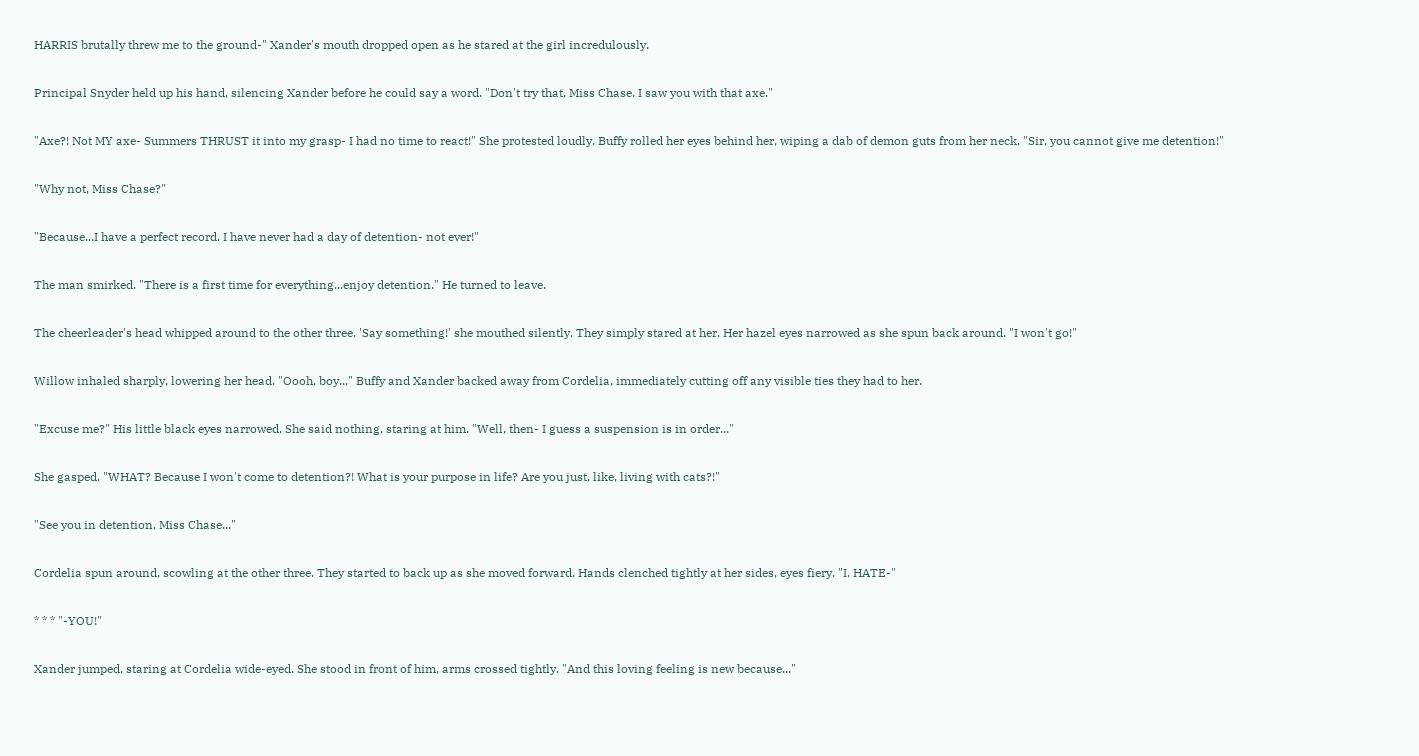HARRIS brutally threw me to the ground-" Xander's mouth dropped open as he stared at the girl incredulously.

Principal Snyder held up his hand, silencing Xander before he could say a word. "Don't try that, Miss Chase. I saw you with that axe."

"Axe?! Not MY axe- Summers THRUST it into my grasp- I had no time to react!" She protested loudly. Buffy rolled her eyes behind her, wiping a dab of demon guts from her neck. "Sir, you cannot give me detention!"

"Why not, Miss Chase?"

"Because...I have a perfect record. I have never had a day of detention- not ever!"

The man smirked. "There is a first time for everything...enjoy detention." He turned to leave.

The cheerleader's head whipped around to the other three. 'Say something!' she mouthed silently. They simply stared at her. Her hazel eyes narrowed as she spun back around. "I won't go!"

Willow inhaled sharply, lowering her head. "Oooh, boy..." Buffy and Xander backed away from Cordelia, immediately cutting off any visible ties they had to her.

"Excuse me?" His little black eyes narrowed. She said nothing, staring at him. "Well, then- I guess a suspension is in order..."

She gasped. "WHAT? Because I won't come to detention?! What is your purpose in life? Are you just, like, living with cats?!"

"See you in detention, Miss Chase..."

Cordelia spun around, scowling at the other three. They started to back up as she moved forward. Hands clenched tightly at her sides, eyes fiery. "I. HATE-"

* * * "-YOU!"

Xander jumped, staring at Cordelia wide-eyed. She stood in front of him, arms crossed tightly. "And this loving feeling is new because..."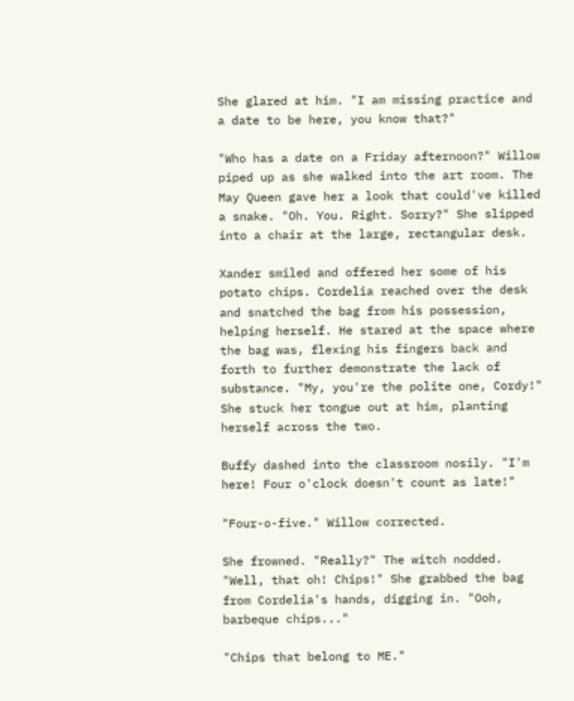She glared at him. "I am missing practice and a date to be here, you know that?"

"Who has a date on a Friday afternoon?" Willow piped up as she walked into the art room. The May Queen gave her a look that could've killed a snake. "Oh. You. Right. Sorry?" She slipped into a chair at the large, rectangular desk.

Xander smiled and offered her some of his potato chips. Cordelia reached over the desk and snatched the bag from his possession, helping herself. He stared at the space where the bag was, flexing his fingers back and forth to further demonstrate the lack of substance. "My, you're the polite one, Cordy!" She stuck her tongue out at him, planting herself across the two.

Buffy dashed into the classroom nosily. "I'm here! Four o'clock doesn't count as late!"

"Four-o-five." Willow corrected.

She frowned. "Really?" The witch nodded. "Well, that oh! Chips!" She grabbed the bag from Cordelia's hands, digging in. "Ooh, barbeque chips..."

"Chips that belong to ME."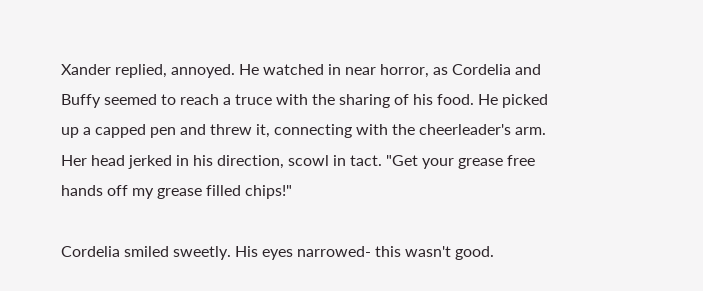Xander replied, annoyed. He watched in near horror, as Cordelia and Buffy seemed to reach a truce with the sharing of his food. He picked up a capped pen and threw it, connecting with the cheerleader's arm. Her head jerked in his direction, scowl in tact. "Get your grease free hands off my grease filled chips!"

Cordelia smiled sweetly. His eyes narrowed- this wasn't good.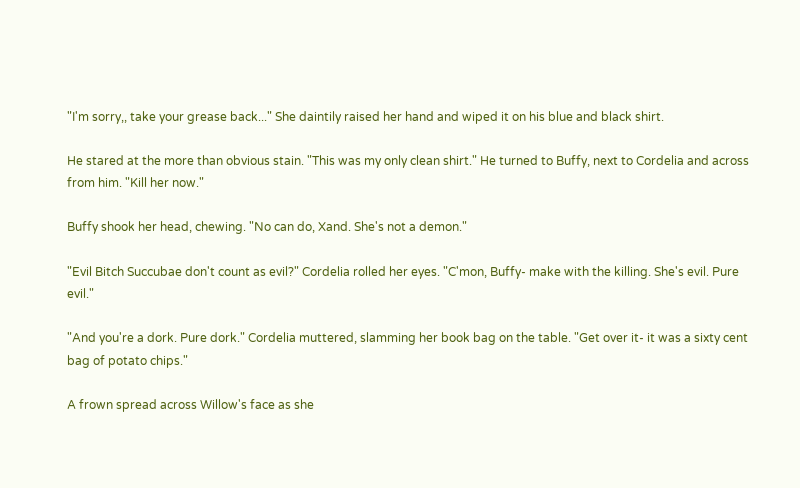"I'm sorry,, take your grease back..." She daintily raised her hand and wiped it on his blue and black shirt.

He stared at the more than obvious stain. "This was my only clean shirt." He turned to Buffy, next to Cordelia and across from him. "Kill her now."

Buffy shook her head, chewing. "No can do, Xand. She's not a demon."

"Evil Bitch Succubae don't count as evil?" Cordelia rolled her eyes. "C'mon, Buffy- make with the killing. She's evil. Pure evil."

"And you're a dork. Pure dork." Cordelia muttered, slamming her book bag on the table. "Get over it- it was a sixty cent bag of potato chips."

A frown spread across Willow's face as she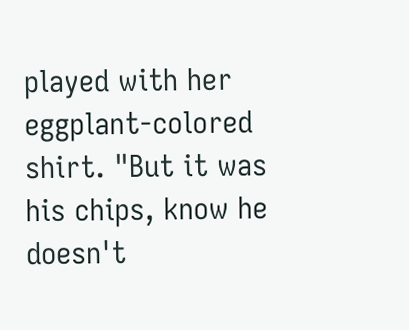played with her eggplant-colored shirt. "But it was his chips, know he doesn't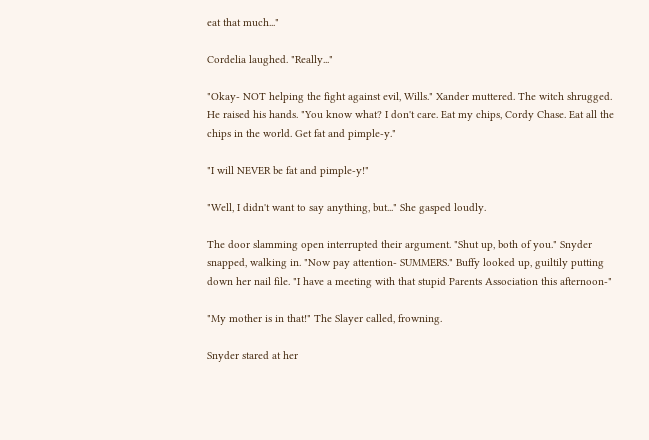eat that much..."

Cordelia laughed. "Really..."

"Okay- NOT helping the fight against evil, Wills." Xander muttered. The witch shrugged. He raised his hands. "You know what? I don't care. Eat my chips, Cordy Chase. Eat all the chips in the world. Get fat and pimple-y."

"I will NEVER be fat and pimple-y!"

"Well, I didn't want to say anything, but..." She gasped loudly.

The door slamming open interrupted their argument. "Shut up, both of you." Snyder snapped, walking in. "Now pay attention- SUMMERS." Buffy looked up, guiltily putting down her nail file. "I have a meeting with that stupid Parents Association this afternoon-"

"My mother is in that!" The Slayer called, frowning.

Snyder stared at her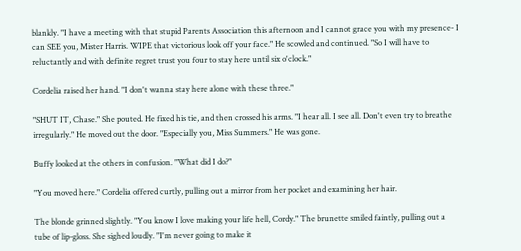blankly. "I have a meeting with that stupid Parents Association this afternoon and I cannot grace you with my presence- I can SEE you, Mister Harris. WIPE that victorious look off your face." He scowled and continued. "So I will have to reluctantly and with definite regret trust you four to stay here until six o'clock."

Cordelia raised her hand. "I don't wanna stay here alone with these three."

"SHUT IT, Chase." She pouted. He fixed his tie, and then crossed his arms. "I hear all. I see all. Don't even try to breathe irregularly." He moved out the door. "Especially you, Miss Summers." He was gone.

Buffy looked at the others in confusion. "What did I do?"

"You moved here." Cordelia offered curtly, pulling out a mirror from her pocket and examining her hair.

The blonde grinned slightly. "You know I love making your life hell, Cordy." The brunette smiled faintly, pulling out a tube of lip-gloss. She sighed loudly. "I'm never going to make it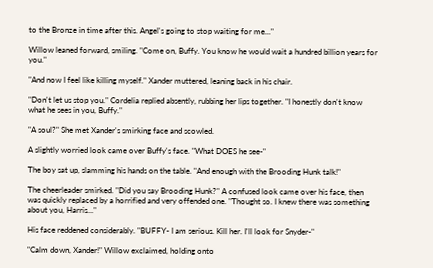to the Bronze in time after this. Angel's going to stop waiting for me..."

Willow leaned forward, smiling. "Come on, Buffy. You know he would wait a hundred billion years for you."

"And now I feel like killing myself." Xander muttered, leaning back in his chair.

"Don't let us stop you." Cordelia replied absently, rubbing her lips together. "I honestly don't know what he sees in you, Buffy."

"A soul?" She met Xander's smirking face and scowled.

A slightly worried look came over Buffy's face. "What DOES he see-"

The boy sat up, slamming his hands on the table. "And enough with the Brooding Hunk talk!"

The cheerleader smirked. "Did you say Brooding Hunk?" A confused look came over his face, then was quickly replaced by a horrified and very offended one. "Thought so. I knew there was something about you, Harris..."

His face reddened considerably. "BUFFY- I am serious. Kill her. I'll look for Snyder-"

"Calm down, Xander!" Willow exclaimed, holding onto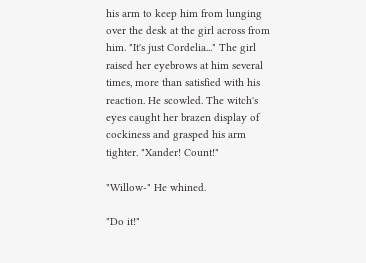his arm to keep him from lunging over the desk at the girl across from him. "It's just Cordelia..." The girl raised her eyebrows at him several times, more than satisfied with his reaction. He scowled. The witch's eyes caught her brazen display of cockiness and grasped his arm tighter. "Xander! Count!"

"Willow-" He whined.

"Do it!"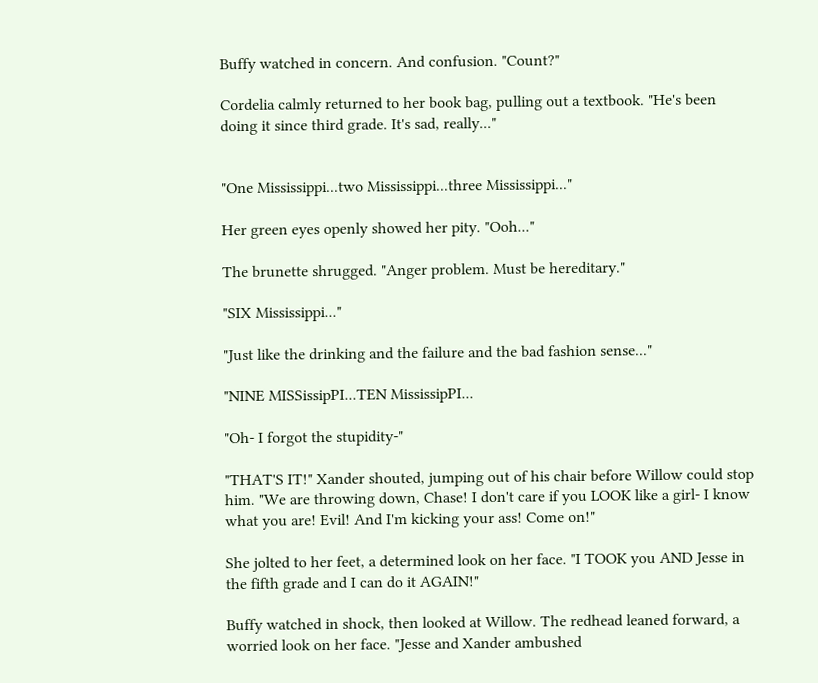Buffy watched in concern. And confusion. "Count?"

Cordelia calmly returned to her book bag, pulling out a textbook. "He's been doing it since third grade. It's sad, really..."


"One Mississippi...two Mississippi...three Mississippi..."

Her green eyes openly showed her pity. "Ooh..."

The brunette shrugged. "Anger problem. Must be hereditary."

"SIX Mississippi..."

"Just like the drinking and the failure and the bad fashion sense..."

"NINE MISSissipPI...TEN MississipPI...

"Oh- I forgot the stupidity-"

"THAT'S IT!" Xander shouted, jumping out of his chair before Willow could stop him. "We are throwing down, Chase! I don't care if you LOOK like a girl- I know what you are! Evil! And I'm kicking your ass! Come on!"

She jolted to her feet, a determined look on her face. "I TOOK you AND Jesse in the fifth grade and I can do it AGAIN!"

Buffy watched in shock, then looked at Willow. The redhead leaned forward, a worried look on her face. "Jesse and Xander ambushed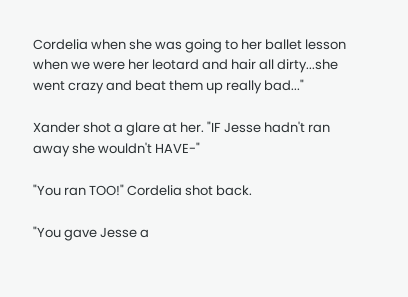Cordelia when she was going to her ballet lesson when we were her leotard and hair all dirty...she went crazy and beat them up really bad..."

Xander shot a glare at her. "IF Jesse hadn't ran away she wouldn't HAVE-"

"You ran TOO!" Cordelia shot back.

"You gave Jesse a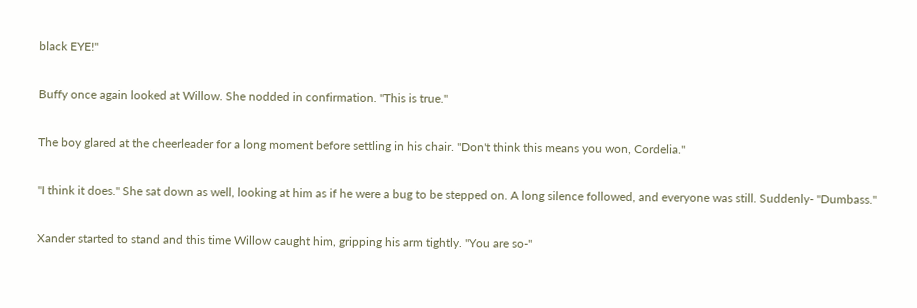black EYE!"

Buffy once again looked at Willow. She nodded in confirmation. "This is true."

The boy glared at the cheerleader for a long moment before settling in his chair. "Don't think this means you won, Cordelia."

"I think it does." She sat down as well, looking at him as if he were a bug to be stepped on. A long silence followed, and everyone was still. Suddenly- "Dumbass."

Xander started to stand and this time Willow caught him, gripping his arm tightly. "You are so-"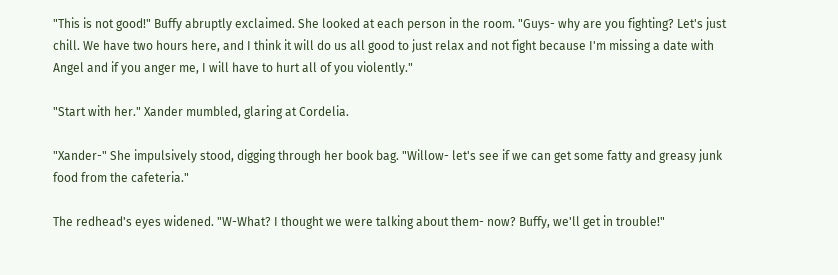"This is not good!" Buffy abruptly exclaimed. She looked at each person in the room. "Guys- why are you fighting? Let's just chill. We have two hours here, and I think it will do us all good to just relax and not fight because I'm missing a date with Angel and if you anger me, I will have to hurt all of you violently."

"Start with her." Xander mumbled, glaring at Cordelia.

"Xander-" She impulsively stood, digging through her book bag. "Willow- let's see if we can get some fatty and greasy junk food from the cafeteria."

The redhead's eyes widened. "W-What? I thought we were talking about them- now? Buffy, we'll get in trouble!"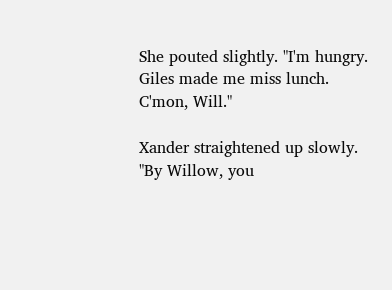She pouted slightly. "I'm hungry. Giles made me miss lunch. C'mon, Will."

Xander straightened up slowly. "By Willow, you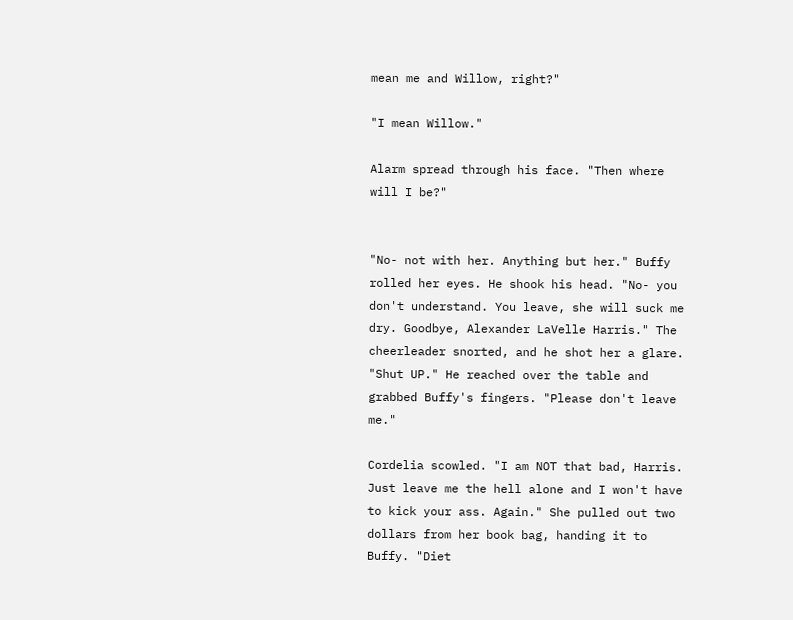mean me and Willow, right?"

"I mean Willow."

Alarm spread through his face. "Then where will I be?"


"No- not with her. Anything but her." Buffy rolled her eyes. He shook his head. "No- you don't understand. You leave, she will suck me dry. Goodbye, Alexander LaVelle Harris." The cheerleader snorted, and he shot her a glare. "Shut UP." He reached over the table and grabbed Buffy's fingers. "Please don't leave me."

Cordelia scowled. "I am NOT that bad, Harris. Just leave me the hell alone and I won't have to kick your ass. Again." She pulled out two dollars from her book bag, handing it to Buffy. "Diet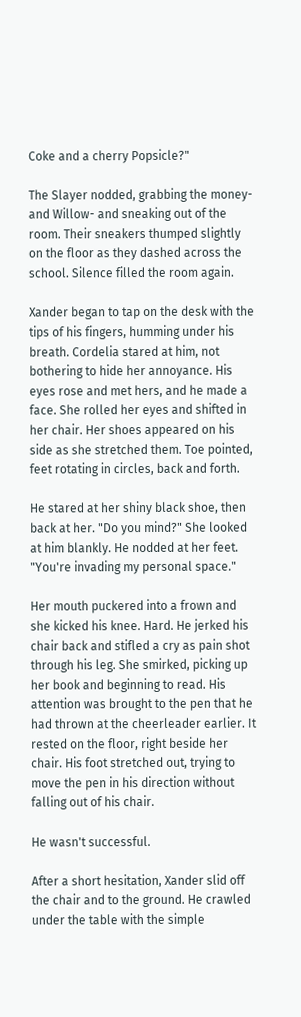Coke and a cherry Popsicle?"

The Slayer nodded, grabbing the money- and Willow- and sneaking out of the room. Their sneakers thumped slightly on the floor as they dashed across the school. Silence filled the room again.

Xander began to tap on the desk with the tips of his fingers, humming under his breath. Cordelia stared at him, not bothering to hide her annoyance. His eyes rose and met hers, and he made a face. She rolled her eyes and shifted in her chair. Her shoes appeared on his side as she stretched them. Toe pointed, feet rotating in circles, back and forth.

He stared at her shiny black shoe, then back at her. "Do you mind?" She looked at him blankly. He nodded at her feet. "You're invading my personal space."

Her mouth puckered into a frown and she kicked his knee. Hard. He jerked his chair back and stifled a cry as pain shot through his leg. She smirked, picking up her book and beginning to read. His attention was brought to the pen that he had thrown at the cheerleader earlier. It rested on the floor, right beside her chair. His foot stretched out, trying to move the pen in his direction without falling out of his chair.

He wasn't successful.

After a short hesitation, Xander slid off the chair and to the ground. He crawled under the table with the simple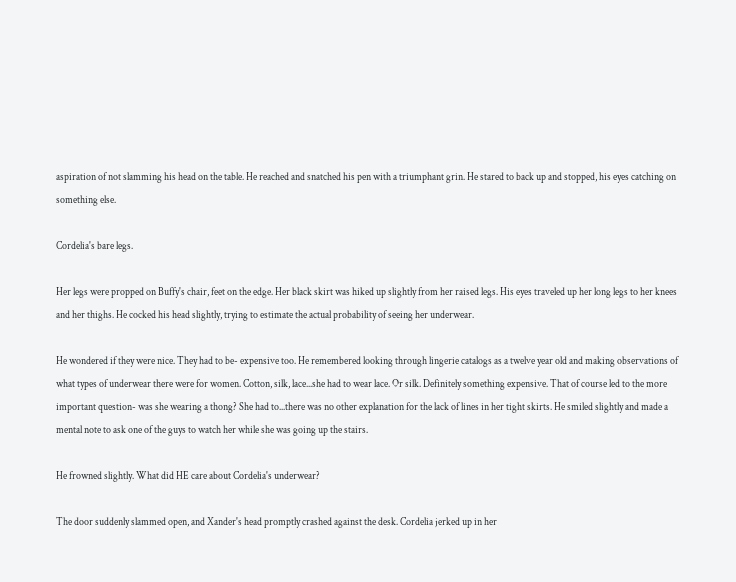aspiration of not slamming his head on the table. He reached and snatched his pen with a triumphant grin. He stared to back up and stopped, his eyes catching on something else.

Cordelia's bare legs.

Her legs were propped on Buffy's chair, feet on the edge. Her black skirt was hiked up slightly from her raised legs. His eyes traveled up her long legs to her knees and her thighs. He cocked his head slightly, trying to estimate the actual probability of seeing her underwear.

He wondered if they were nice. They had to be- expensive too. He remembered looking through lingerie catalogs as a twelve year old and making observations of what types of underwear there were for women. Cotton, silk, lace...she had to wear lace. Or silk. Definitely something expensive. That of course led to the more important question- was she wearing a thong? She had to...there was no other explanation for the lack of lines in her tight skirts. He smiled slightly and made a mental note to ask one of the guys to watch her while she was going up the stairs.

He frowned slightly. What did HE care about Cordelia's underwear?

The door suddenly slammed open, and Xander's head promptly crashed against the desk. Cordelia jerked up in her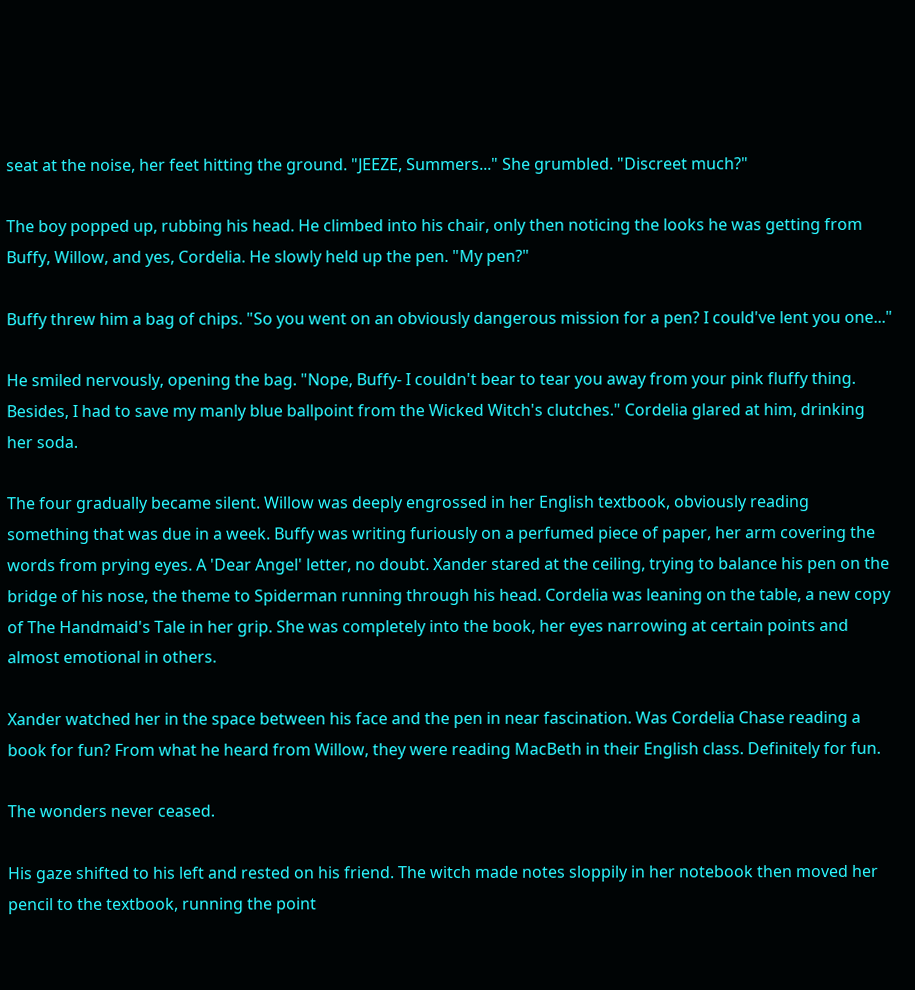seat at the noise, her feet hitting the ground. "JEEZE, Summers..." She grumbled. "Discreet much?"

The boy popped up, rubbing his head. He climbed into his chair, only then noticing the looks he was getting from Buffy, Willow, and yes, Cordelia. He slowly held up the pen. "My pen?"

Buffy threw him a bag of chips. "So you went on an obviously dangerous mission for a pen? I could've lent you one..."

He smiled nervously, opening the bag. "Nope, Buffy- I couldn't bear to tear you away from your pink fluffy thing. Besides, I had to save my manly blue ballpoint from the Wicked Witch's clutches." Cordelia glared at him, drinking her soda.

The four gradually became silent. Willow was deeply engrossed in her English textbook, obviously reading something that was due in a week. Buffy was writing furiously on a perfumed piece of paper, her arm covering the words from prying eyes. A 'Dear Angel' letter, no doubt. Xander stared at the ceiling, trying to balance his pen on the bridge of his nose, the theme to Spiderman running through his head. Cordelia was leaning on the table, a new copy of The Handmaid's Tale in her grip. She was completely into the book, her eyes narrowing at certain points and almost emotional in others.

Xander watched her in the space between his face and the pen in near fascination. Was Cordelia Chase reading a book for fun? From what he heard from Willow, they were reading MacBeth in their English class. Definitely for fun.

The wonders never ceased.

His gaze shifted to his left and rested on his friend. The witch made notes sloppily in her notebook then moved her pencil to the textbook, running the point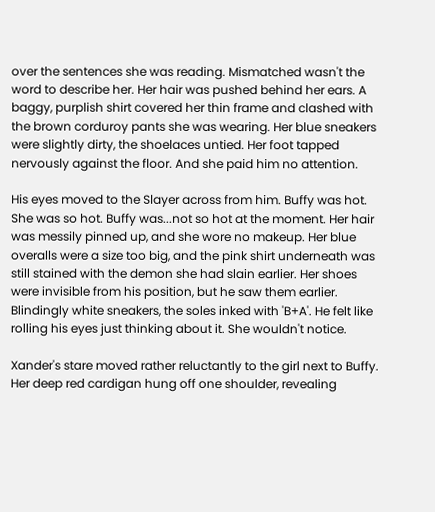over the sentences she was reading. Mismatched wasn't the word to describe her. Her hair was pushed behind her ears. A baggy, purplish shirt covered her thin frame and clashed with the brown corduroy pants she was wearing. Her blue sneakers were slightly dirty, the shoelaces untied. Her foot tapped nervously against the floor. And she paid him no attention.

His eyes moved to the Slayer across from him. Buffy was hot. She was so hot. Buffy was...not so hot at the moment. Her hair was messily pinned up, and she wore no makeup. Her blue overalls were a size too big, and the pink shirt underneath was still stained with the demon she had slain earlier. Her shoes were invisible from his position, but he saw them earlier. Blindingly white sneakers, the soles inked with 'B+A'. He felt like rolling his eyes just thinking about it. She wouldn't notice.

Xander's stare moved rather reluctantly to the girl next to Buffy. Her deep red cardigan hung off one shoulder, revealing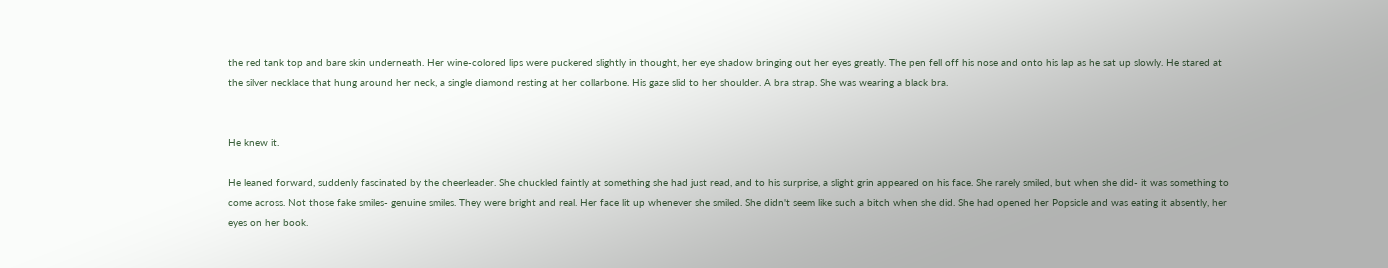the red tank top and bare skin underneath. Her wine-colored lips were puckered slightly in thought, her eye shadow bringing out her eyes greatly. The pen fell off his nose and onto his lap as he sat up slowly. He stared at the silver necklace that hung around her neck, a single diamond resting at her collarbone. His gaze slid to her shoulder. A bra strap. She was wearing a black bra.


He knew it.

He leaned forward, suddenly fascinated by the cheerleader. She chuckled faintly at something she had just read, and to his surprise, a slight grin appeared on his face. She rarely smiled, but when she did- it was something to come across. Not those fake smiles- genuine smiles. They were bright and real. Her face lit up whenever she smiled. She didn't seem like such a bitch when she did. She had opened her Popsicle and was eating it absently, her eyes on her book.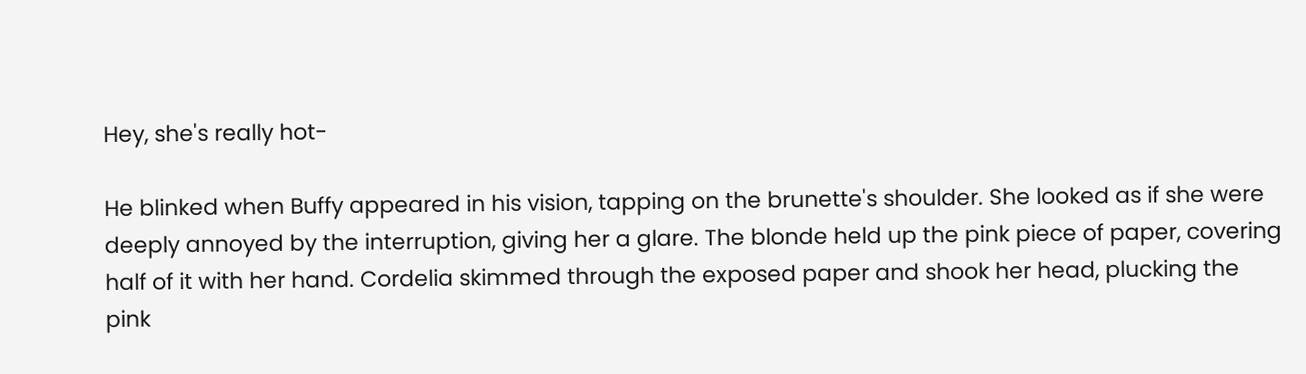Hey, she's really hot-

He blinked when Buffy appeared in his vision, tapping on the brunette's shoulder. She looked as if she were deeply annoyed by the interruption, giving her a glare. The blonde held up the pink piece of paper, covering half of it with her hand. Cordelia skimmed through the exposed paper and shook her head, plucking the pink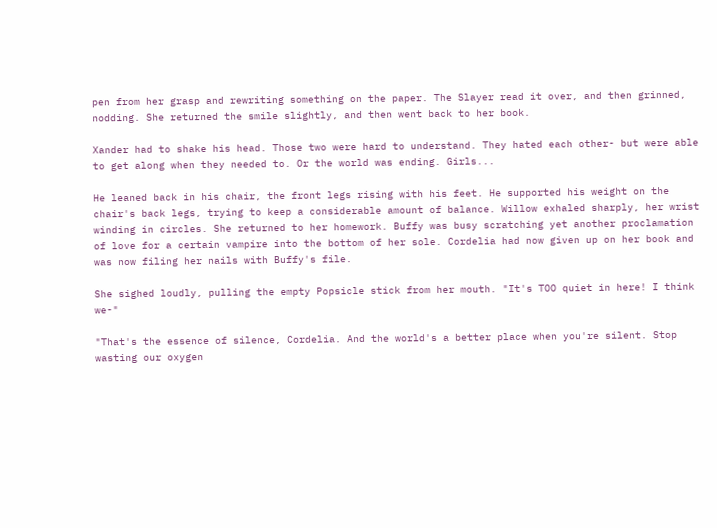pen from her grasp and rewriting something on the paper. The Slayer read it over, and then grinned, nodding. She returned the smile slightly, and then went back to her book.

Xander had to shake his head. Those two were hard to understand. They hated each other- but were able to get along when they needed to. Or the world was ending. Girls...

He leaned back in his chair, the front legs rising with his feet. He supported his weight on the chair's back legs, trying to keep a considerable amount of balance. Willow exhaled sharply, her wrist winding in circles. She returned to her homework. Buffy was busy scratching yet another proclamation of love for a certain vampire into the bottom of her sole. Cordelia had now given up on her book and was now filing her nails with Buffy's file.

She sighed loudly, pulling the empty Popsicle stick from her mouth. "It's TOO quiet in here! I think we-"

"That's the essence of silence, Cordelia. And the world's a better place when you're silent. Stop wasting our oxygen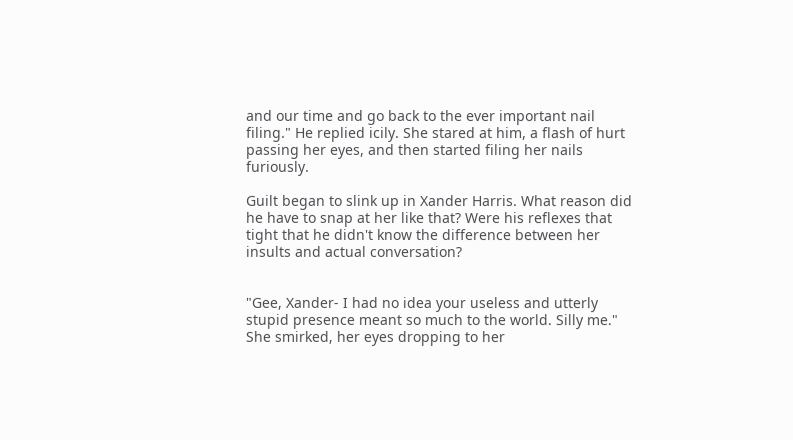and our time and go back to the ever important nail filing." He replied icily. She stared at him, a flash of hurt passing her eyes, and then started filing her nails furiously.

Guilt began to slink up in Xander Harris. What reason did he have to snap at her like that? Were his reflexes that tight that he didn't know the difference between her insults and actual conversation?


"Gee, Xander- I had no idea your useless and utterly stupid presence meant so much to the world. Silly me." She smirked, her eyes dropping to her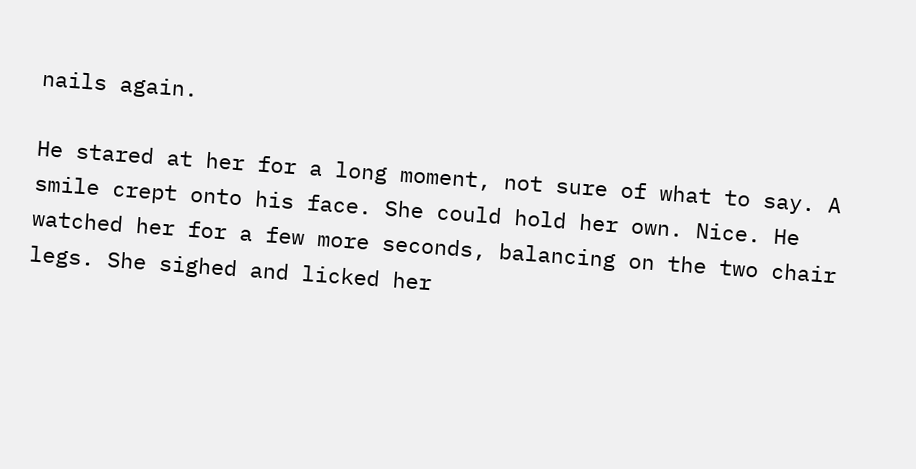nails again.

He stared at her for a long moment, not sure of what to say. A smile crept onto his face. She could hold her own. Nice. He watched her for a few more seconds, balancing on the two chair legs. She sighed and licked her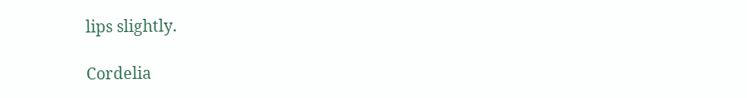lips slightly.

Cordelia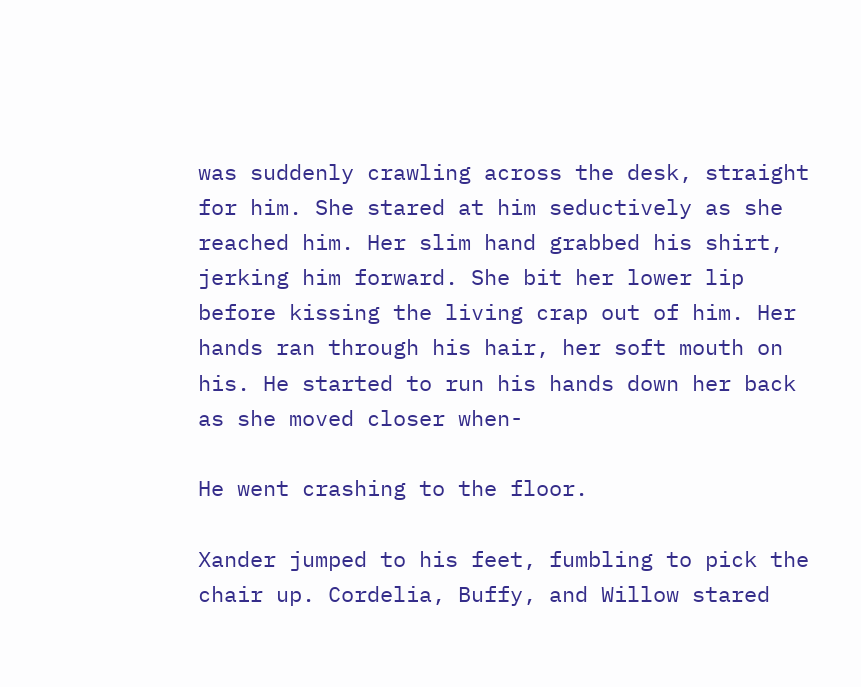was suddenly crawling across the desk, straight for him. She stared at him seductively as she reached him. Her slim hand grabbed his shirt, jerking him forward. She bit her lower lip before kissing the living crap out of him. Her hands ran through his hair, her soft mouth on his. He started to run his hands down her back as she moved closer when-

He went crashing to the floor.

Xander jumped to his feet, fumbling to pick the chair up. Cordelia, Buffy, and Willow stared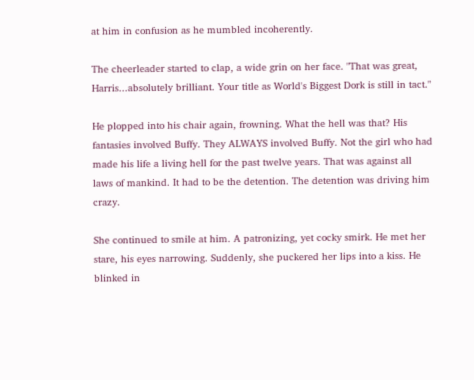at him in confusion as he mumbled incoherently.

The cheerleader started to clap, a wide grin on her face. "That was great, Harris...absolutely brilliant. Your title as World's Biggest Dork is still in tact."

He plopped into his chair again, frowning. What the hell was that? His fantasies involved Buffy. They ALWAYS involved Buffy. Not the girl who had made his life a living hell for the past twelve years. That was against all laws of mankind. It had to be the detention. The detention was driving him crazy.

She continued to smile at him. A patronizing, yet cocky smirk. He met her stare, his eyes narrowing. Suddenly, she puckered her lips into a kiss. He blinked in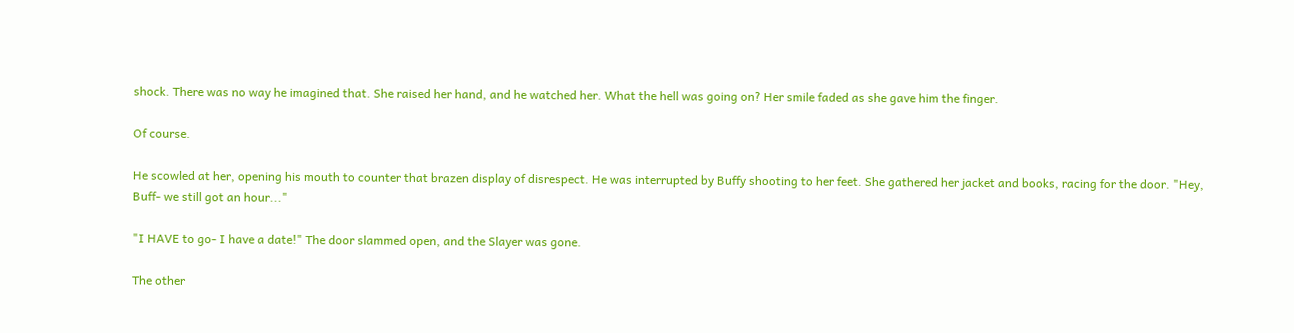shock. There was no way he imagined that. She raised her hand, and he watched her. What the hell was going on? Her smile faded as she gave him the finger.

Of course.

He scowled at her, opening his mouth to counter that brazen display of disrespect. He was interrupted by Buffy shooting to her feet. She gathered her jacket and books, racing for the door. "Hey, Buff- we still got an hour..."

"I HAVE to go- I have a date!" The door slammed open, and the Slayer was gone.

The other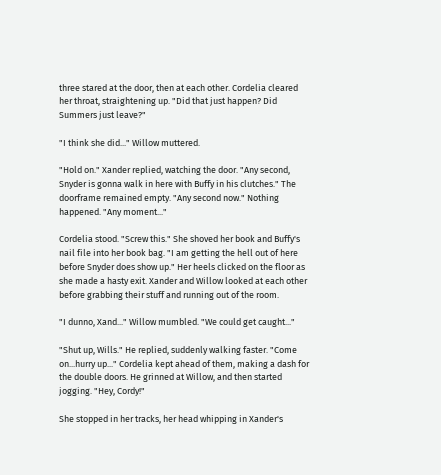three stared at the door, then at each other. Cordelia cleared her throat, straightening up. "Did that just happen? Did Summers just leave?"

"I think she did..." Willow muttered.

"Hold on." Xander replied, watching the door. "Any second, Snyder is gonna walk in here with Buffy in his clutches." The doorframe remained empty. "Any second now." Nothing happened. "Any moment..."

Cordelia stood. "Screw this." She shoved her book and Buffy's nail file into her book bag. "I am getting the hell out of here before Snyder does show up." Her heels clicked on the floor as she made a hasty exit. Xander and Willow looked at each other before grabbing their stuff and running out of the room.

"I dunno, Xand..." Willow mumbled. "We could get caught..."

"Shut up, Wills." He replied, suddenly walking faster. "Come on...hurry up..." Cordelia kept ahead of them, making a dash for the double doors. He grinned at Willow, and then started jogging. "Hey, Cordy!"

She stopped in her tracks, her head whipping in Xander's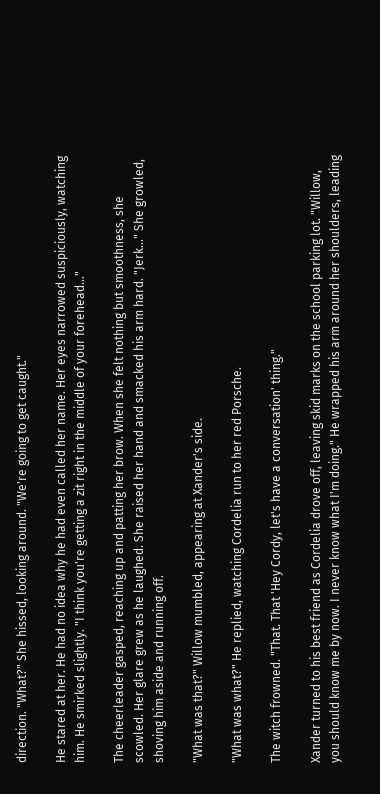direction. "What?" She hissed, looking around. "We're going to get caught."

He stared at her. He had no idea why he had even called her name. Her eyes narrowed suspiciously, watching him. He smirked slightly. "I think you're getting a zit right in the middle of your forehead..."

The cheerleader gasped, reaching up and patting her brow. When she felt nothing but smoothness, she scowled. Her glare grew as he laughed. She raised her hand and smacked his arm hard. "Jerk..." She growled, shoving him aside and running off.

"What was that?" Willow mumbled, appearing at Xander's side.

"What was what?" He replied, watching Cordelia run to her red Porsche.

The witch frowned. "That. That 'Hey Cordy, let's have a conversation' thing."

Xander turned to his best friend as Cordelia drove off, leaving skid marks on the school parking lot. "Willow, you should know me by now. I never know what I'm doing." He wrapped his arm around her shoulders, leading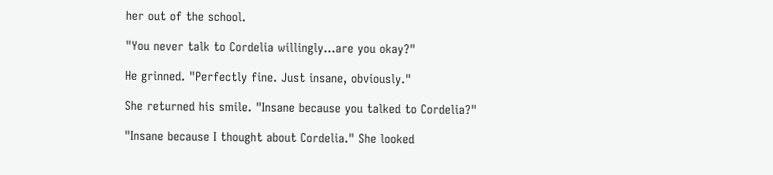her out of the school.

"You never talk to Cordelia willingly...are you okay?"

He grinned. "Perfectly fine. Just insane, obviously."

She returned his smile. "Insane because you talked to Cordelia?"

"Insane because I thought about Cordelia." She looked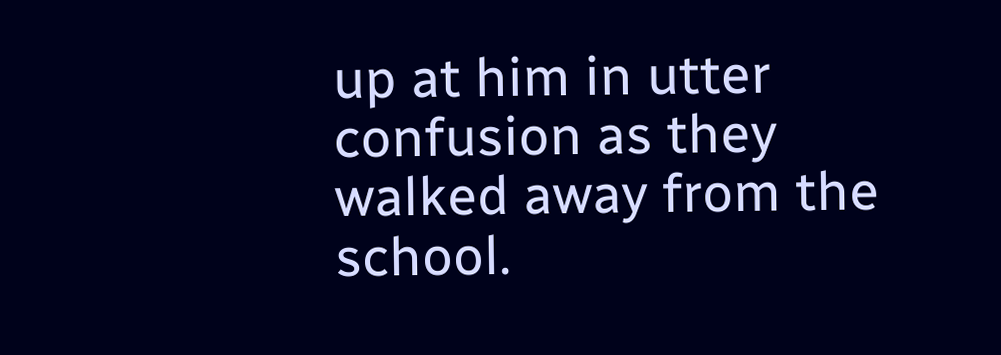up at him in utter confusion as they walked away from the school.